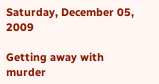Saturday, December 05, 2009

Getting away with murder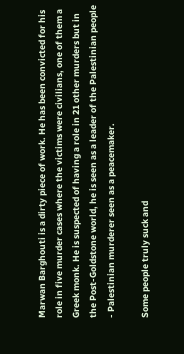Marwan Barghouti is a dirty piece of work. He has been convicted for his role in five murder cases where the victims were civilians, one of them a Greek monk. He is suspected of having a role in 21 other murders but in the Post-Goldstone world, he is seen as a leader of the Palestinian people - Palestinian murderer seen as a peacemaker.

Some people truly suck and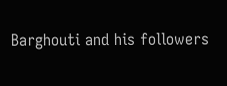Barghouti and his followers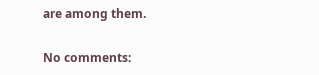are among them.

No comments: